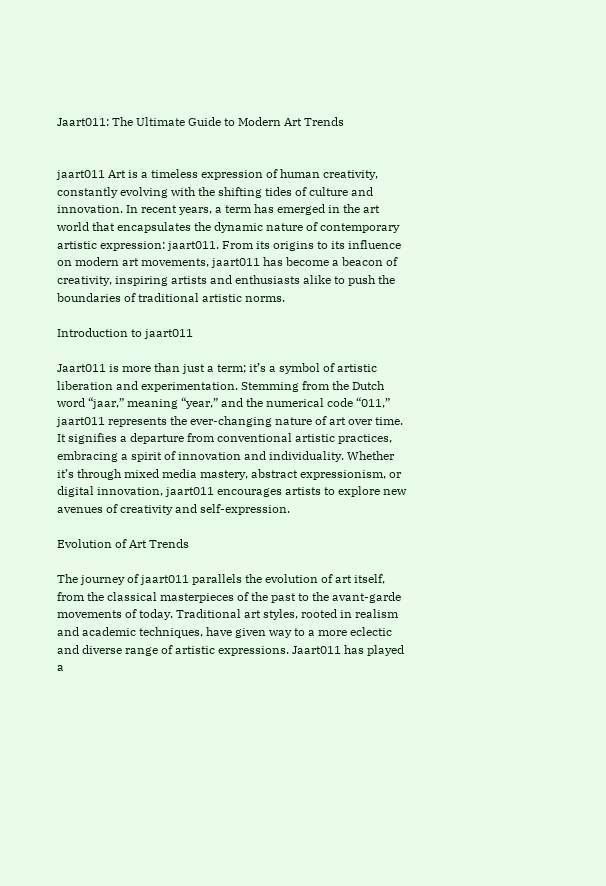Jaart011: The Ultimate Guide to Modern Art Trends


jaart011 Art is a timeless expression of human creativity, constantly evolving with the shifting tides of culture and innovation. In recent years, a term has emerged in the art world that encapsulates the dynamic nature of contemporary artistic expression: jaart011. From its origins to its influence on modern art movements, jaart011 has become a beacon of creativity, inspiring artists and enthusiasts alike to push the boundaries of traditional artistic norms.

Introduction to jaart011

Jaart011 is more than just a term; it’s a symbol of artistic liberation and experimentation. Stemming from the Dutch word “jaar,” meaning “year,” and the numerical code “011,” jaart011 represents the ever-changing nature of art over time. It signifies a departure from conventional artistic practices, embracing a spirit of innovation and individuality. Whether it’s through mixed media mastery, abstract expressionism, or digital innovation, jaart011 encourages artists to explore new avenues of creativity and self-expression.

Evolution of Art Trends

The journey of jaart011 parallels the evolution of art itself, from the classical masterpieces of the past to the avant-garde movements of today. Traditional art styles, rooted in realism and academic techniques, have given way to a more eclectic and diverse range of artistic expressions. Jaart011 has played a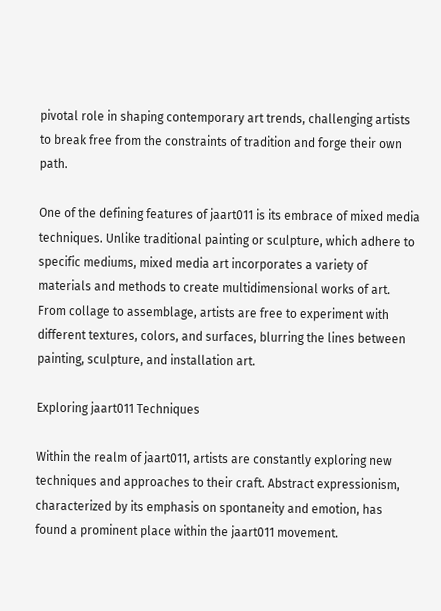pivotal role in shaping contemporary art trends, challenging artists to break free from the constraints of tradition and forge their own path.

One of the defining features of jaart011 is its embrace of mixed media techniques. Unlike traditional painting or sculpture, which adhere to specific mediums, mixed media art incorporates a variety of materials and methods to create multidimensional works of art. From collage to assemblage, artists are free to experiment with different textures, colors, and surfaces, blurring the lines between painting, sculpture, and installation art.

Exploring jaart011 Techniques

Within the realm of jaart011, artists are constantly exploring new techniques and approaches to their craft. Abstract expressionism, characterized by its emphasis on spontaneity and emotion, has found a prominent place within the jaart011 movement.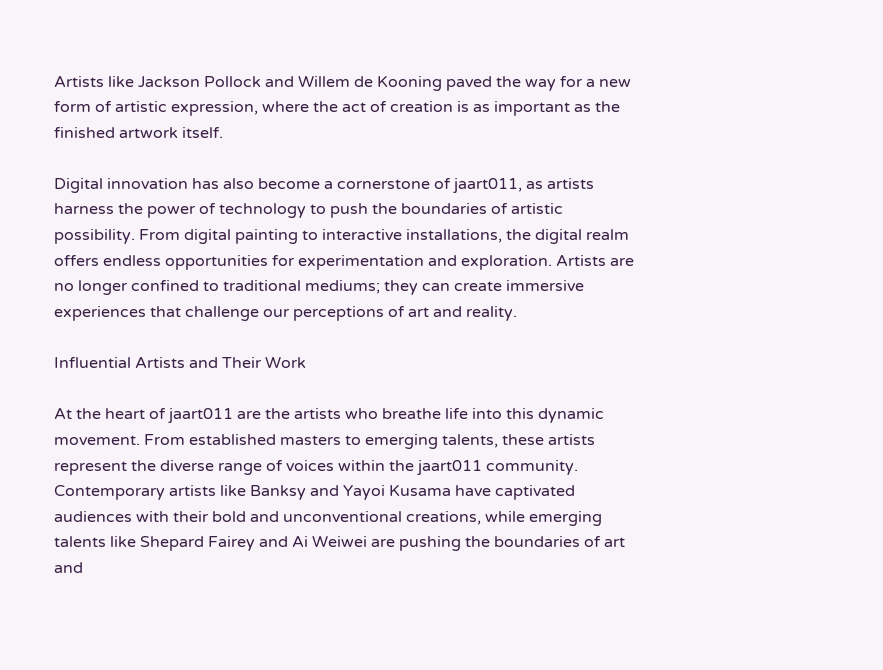Artists like Jackson Pollock and Willem de Kooning paved the way for a new form of artistic expression, where the act of creation is as important as the finished artwork itself.

Digital innovation has also become a cornerstone of jaart011, as artists harness the power of technology to push the boundaries of artistic possibility. From digital painting to interactive installations, the digital realm offers endless opportunities for experimentation and exploration. Artists are no longer confined to traditional mediums; they can create immersive experiences that challenge our perceptions of art and reality.

Influential Artists and Their Work

At the heart of jaart011 are the artists who breathe life into this dynamic movement. From established masters to emerging talents, these artists represent the diverse range of voices within the jaart011 community. Contemporary artists like Banksy and Yayoi Kusama have captivated audiences with their bold and unconventional creations, while emerging talents like Shepard Fairey and Ai Weiwei are pushing the boundaries of art and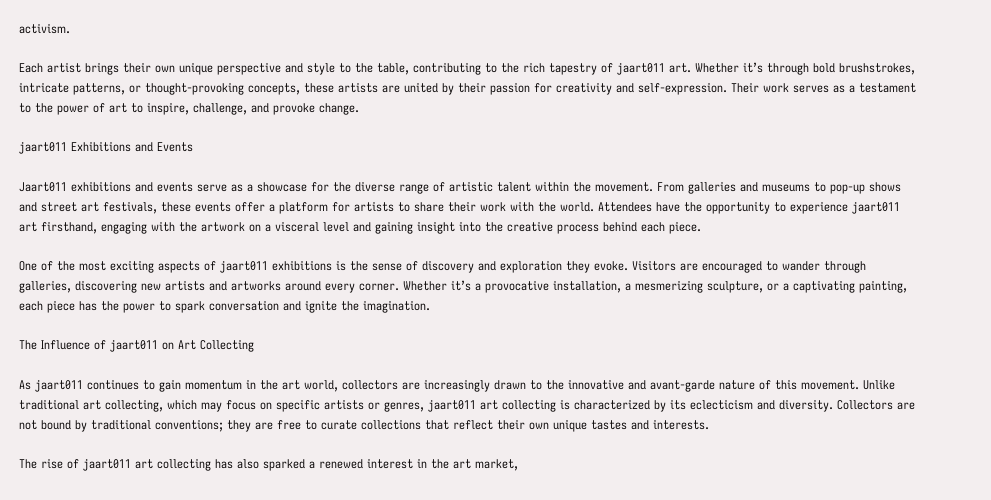activism.

Each artist brings their own unique perspective and style to the table, contributing to the rich tapestry of jaart011 art. Whether it’s through bold brushstrokes, intricate patterns, or thought-provoking concepts, these artists are united by their passion for creativity and self-expression. Their work serves as a testament to the power of art to inspire, challenge, and provoke change.

jaart011 Exhibitions and Events

Jaart011 exhibitions and events serve as a showcase for the diverse range of artistic talent within the movement. From galleries and museums to pop-up shows and street art festivals, these events offer a platform for artists to share their work with the world. Attendees have the opportunity to experience jaart011 art firsthand, engaging with the artwork on a visceral level and gaining insight into the creative process behind each piece.

One of the most exciting aspects of jaart011 exhibitions is the sense of discovery and exploration they evoke. Visitors are encouraged to wander through galleries, discovering new artists and artworks around every corner. Whether it’s a provocative installation, a mesmerizing sculpture, or a captivating painting, each piece has the power to spark conversation and ignite the imagination.

The Influence of jaart011 on Art Collecting

As jaart011 continues to gain momentum in the art world, collectors are increasingly drawn to the innovative and avant-garde nature of this movement. Unlike traditional art collecting, which may focus on specific artists or genres, jaart011 art collecting is characterized by its eclecticism and diversity. Collectors are not bound by traditional conventions; they are free to curate collections that reflect their own unique tastes and interests.

The rise of jaart011 art collecting has also sparked a renewed interest in the art market,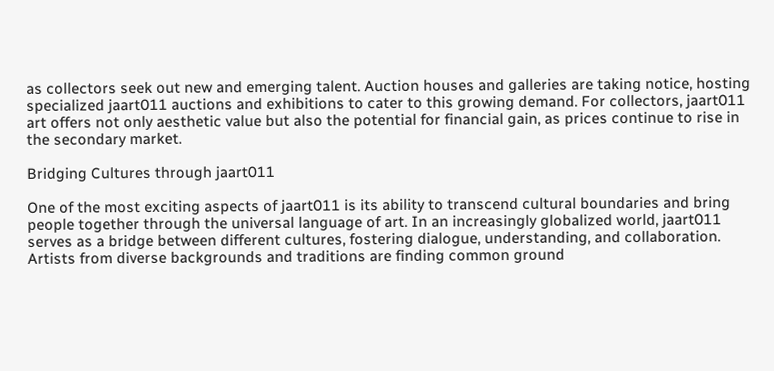as collectors seek out new and emerging talent. Auction houses and galleries are taking notice, hosting specialized jaart011 auctions and exhibitions to cater to this growing demand. For collectors, jaart011 art offers not only aesthetic value but also the potential for financial gain, as prices continue to rise in the secondary market.

Bridging Cultures through jaart011

One of the most exciting aspects of jaart011 is its ability to transcend cultural boundaries and bring people together through the universal language of art. In an increasingly globalized world, jaart011 serves as a bridge between different cultures, fostering dialogue, understanding, and collaboration. Artists from diverse backgrounds and traditions are finding common ground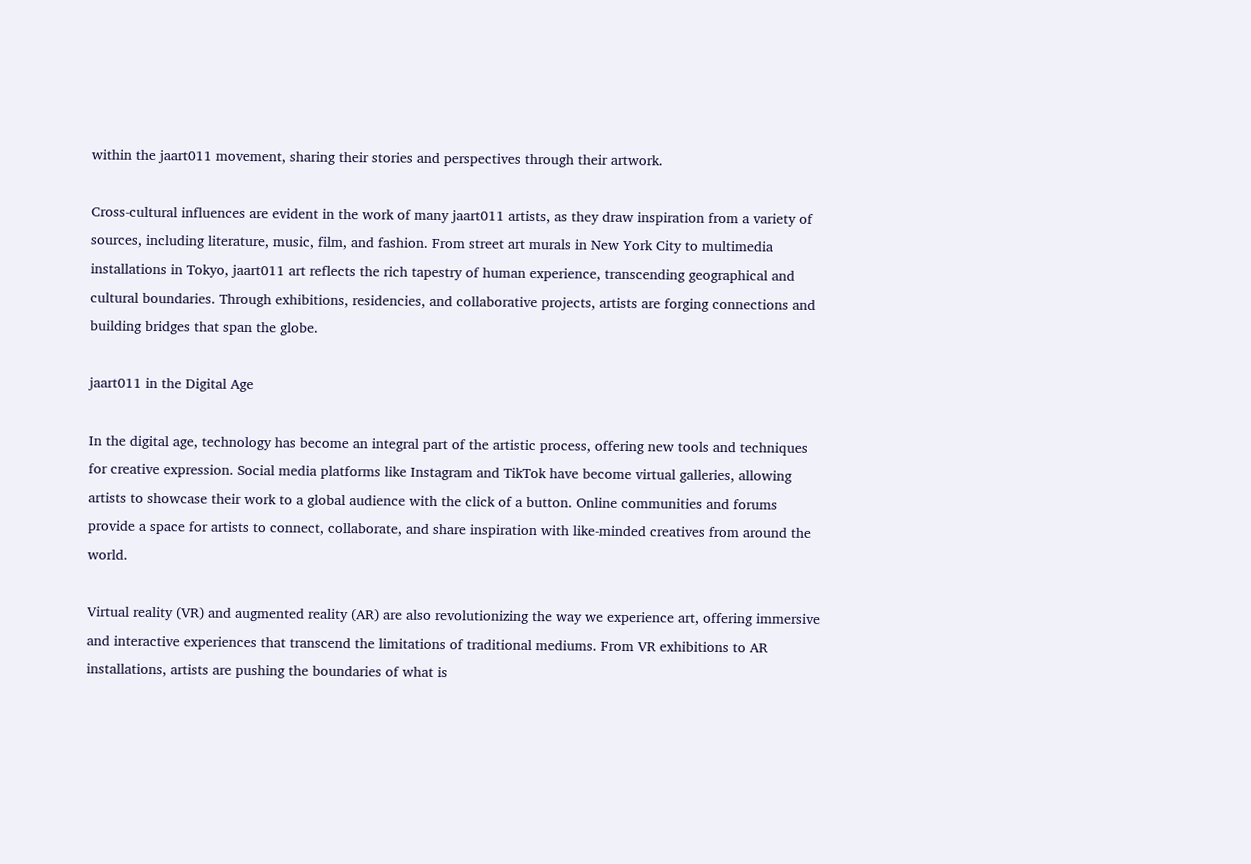within the jaart011 movement, sharing their stories and perspectives through their artwork.

Cross-cultural influences are evident in the work of many jaart011 artists, as they draw inspiration from a variety of sources, including literature, music, film, and fashion. From street art murals in New York City to multimedia installations in Tokyo, jaart011 art reflects the rich tapestry of human experience, transcending geographical and cultural boundaries. Through exhibitions, residencies, and collaborative projects, artists are forging connections and building bridges that span the globe.

jaart011 in the Digital Age

In the digital age, technology has become an integral part of the artistic process, offering new tools and techniques for creative expression. Social media platforms like Instagram and TikTok have become virtual galleries, allowing artists to showcase their work to a global audience with the click of a button. Online communities and forums provide a space for artists to connect, collaborate, and share inspiration with like-minded creatives from around the world.

Virtual reality (VR) and augmented reality (AR) are also revolutionizing the way we experience art, offering immersive and interactive experiences that transcend the limitations of traditional mediums. From VR exhibitions to AR installations, artists are pushing the boundaries of what is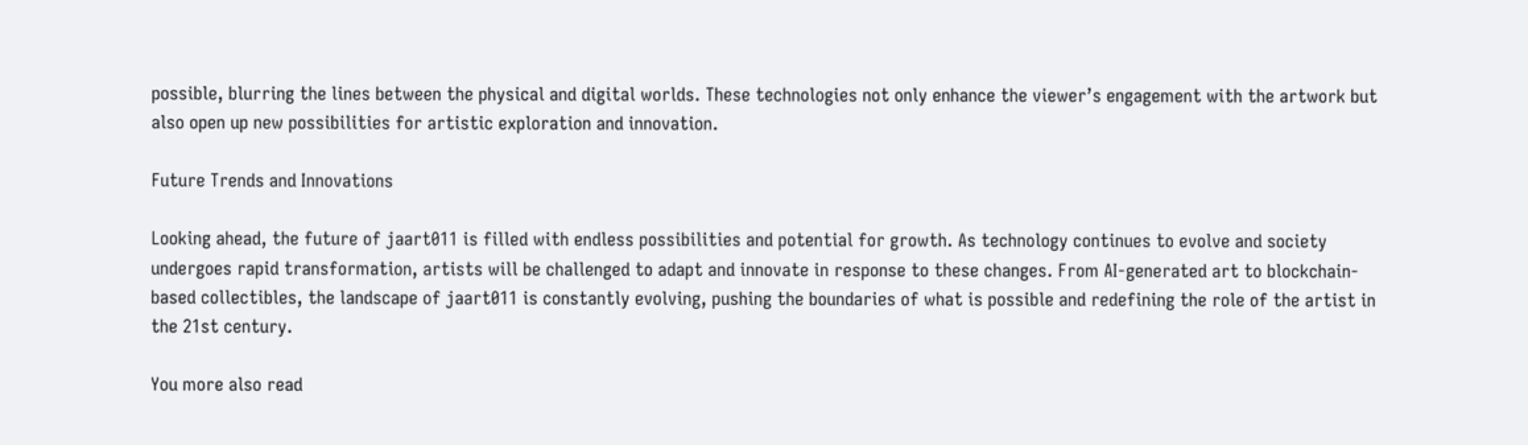possible, blurring the lines between the physical and digital worlds. These technologies not only enhance the viewer’s engagement with the artwork but also open up new possibilities for artistic exploration and innovation.

Future Trends and Innovations

Looking ahead, the future of jaart011 is filled with endless possibilities and potential for growth. As technology continues to evolve and society undergoes rapid transformation, artists will be challenged to adapt and innovate in response to these changes. From AI-generated art to blockchain-based collectibles, the landscape of jaart011 is constantly evolving, pushing the boundaries of what is possible and redefining the role of the artist in the 21st century.

You more also read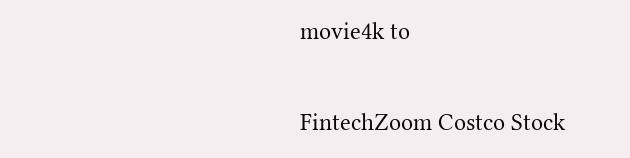movie4k to

FintechZoom Costco Stock